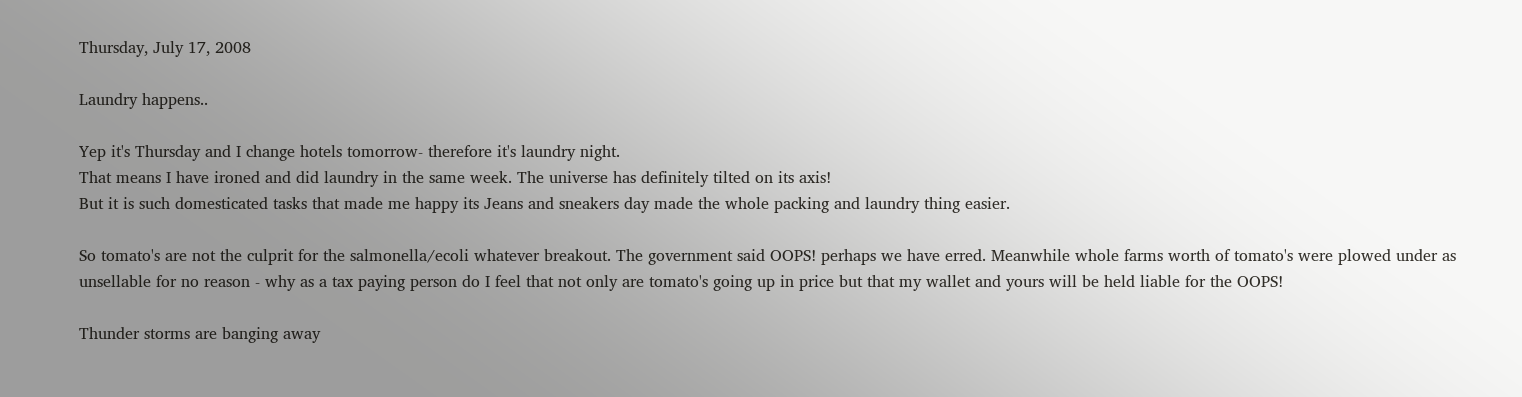Thursday, July 17, 2008

Laundry happens..

Yep it's Thursday and I change hotels tomorrow- therefore it's laundry night.
That means I have ironed and did laundry in the same week. The universe has definitely tilted on its axis!
But it is such domesticated tasks that made me happy its Jeans and sneakers day made the whole packing and laundry thing easier.

So tomato's are not the culprit for the salmonella/ecoli whatever breakout. The government said OOPS! perhaps we have erred. Meanwhile whole farms worth of tomato's were plowed under as unsellable for no reason - why as a tax paying person do I feel that not only are tomato's going up in price but that my wallet and yours will be held liable for the OOPS!

Thunder storms are banging away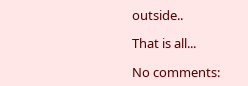outside..

That is all...

No comments: